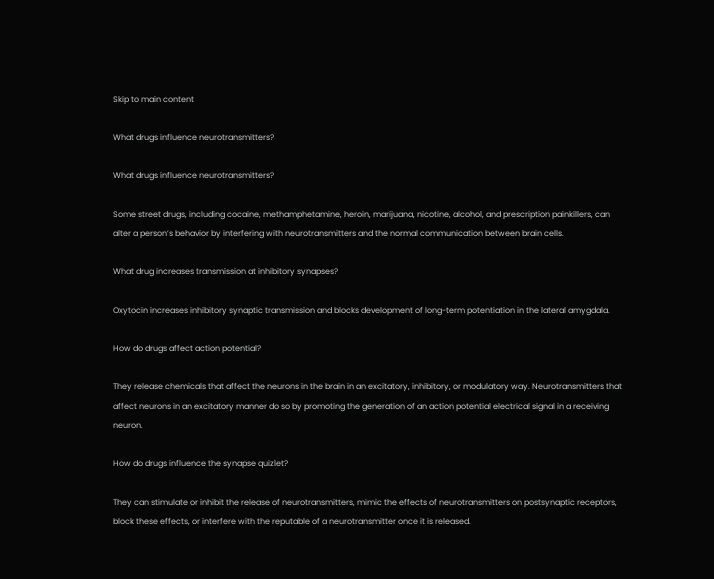Skip to main content

What drugs influence neurotransmitters?

What drugs influence neurotransmitters?

Some street drugs, including cocaine, methamphetamine, heroin, marijuana, nicotine, alcohol, and prescription painkillers, can alter a person’s behavior by interfering with neurotransmitters and the normal communication between brain cells.

What drug increases transmission at inhibitory synapses?

Oxytocin increases inhibitory synaptic transmission and blocks development of long-term potentiation in the lateral amygdala.

How do drugs affect action potential?

They release chemicals that affect the neurons in the brain in an excitatory, inhibitory, or modulatory way. Neurotransmitters that affect neurons in an excitatory manner do so by promoting the generation of an action potential electrical signal in a receiving neuron.

How do drugs influence the synapse quizlet?

They can stimulate or inhibit the release of neurotransmitters, mimic the effects of neurotransmitters on postsynaptic receptors, block these effects, or interfere with the reputable of a neurotransmitter once it is released.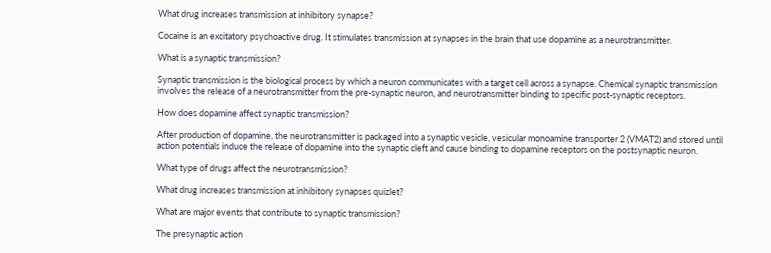What drug increases transmission at inhibitory synapse?

Cocaine is an excitatory psychoactive drug. It stimulates transmission at synapses in the brain that use dopamine as a neurotransmitter.

What is a synaptic transmission?

Synaptic transmission is the biological process by which a neuron communicates with a target cell across a synapse. Chemical synaptic transmission involves the release of a neurotransmitter from the pre-synaptic neuron, and neurotransmitter binding to specific post-synaptic receptors.

How does dopamine affect synaptic transmission?

After production of dopamine, the neurotransmitter is packaged into a synaptic vesicle, vesicular monoamine transporter 2 (VMAT2) and stored until action potentials induce the release of dopamine into the synaptic cleft and cause binding to dopamine receptors on the postsynaptic neuron.

What type of drugs affect the neurotransmission?

What drug increases transmission at inhibitory synapses quizlet?

What are major events that contribute to synaptic transmission?

The presynaptic action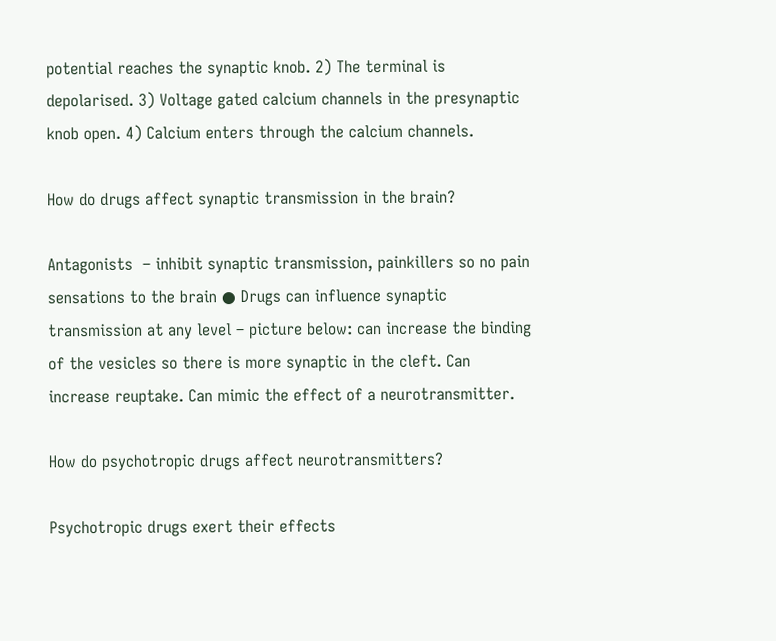potential reaches the synaptic knob. 2) The terminal is depolarised. 3) Voltage gated calcium channels in the presynaptic knob open. 4) Calcium enters through the calcium channels.

How do drugs affect synaptic transmission in the brain?

Antagonists  – inhibit synaptic transmission, painkillers so no pain sensations to the brain ● Drugs can influence synaptic transmission at any level – picture below: can increase the binding of the vesicles so there is more synaptic in the cleft. Can increase reuptake. Can mimic the effect of a neurotransmitter.

How do psychotropic drugs affect neurotransmitters?

Psychotropic drugs exert their effects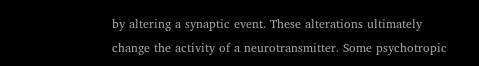by altering a synaptic event. These alterations ultimately change the activity of a neurotransmitter. Some psychotropic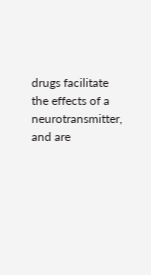drugs facilitate the effects of a neurotransmitter, and are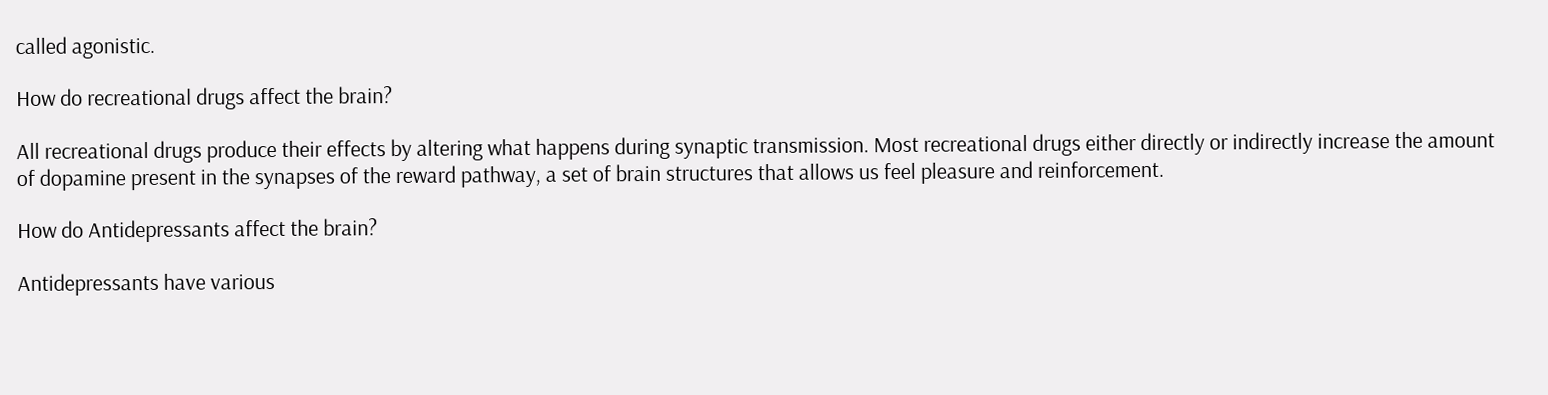called agonistic.

How do recreational drugs affect the brain?

All recreational drugs produce their effects by altering what happens during synaptic transmission. Most recreational drugs either directly or indirectly increase the amount of dopamine present in the synapses of the reward pathway, a set of brain structures that allows us feel pleasure and reinforcement.

How do Antidepressants affect the brain?

Antidepressants have various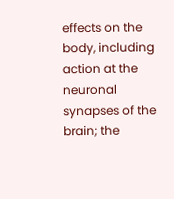effects on the body, including action at the neuronal synapses of the brain; the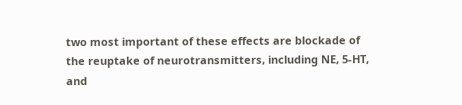two most important of these effects are blockade of the reuptake of neurotransmitters, including NE, 5-HT, and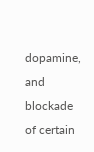dopamine, and blockade of certain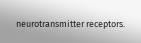neurotransmitter receptors.